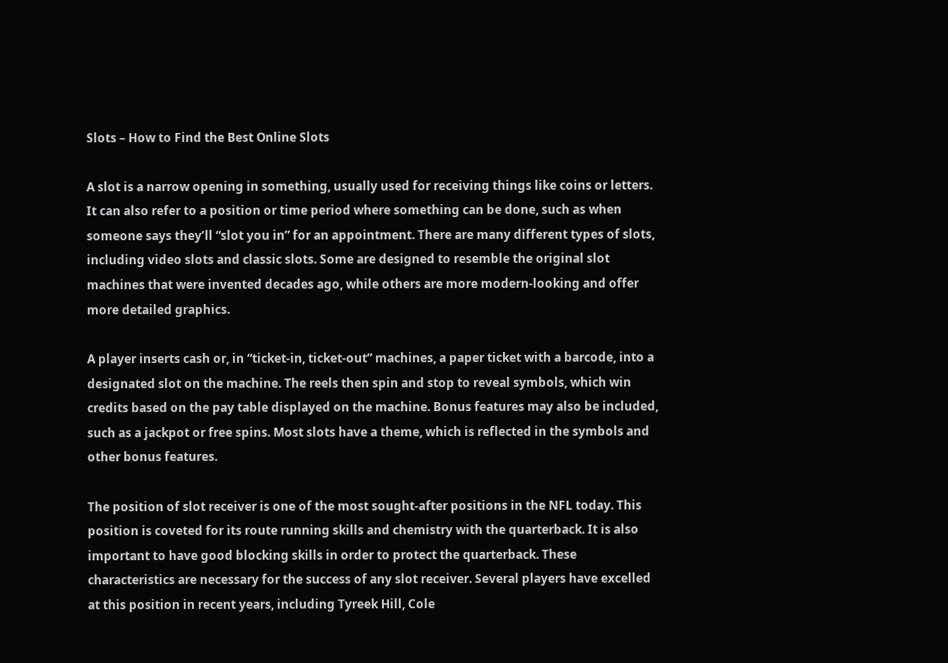Slots – How to Find the Best Online Slots

A slot is a narrow opening in something, usually used for receiving things like coins or letters. It can also refer to a position or time period where something can be done, such as when someone says they’ll “slot you in” for an appointment. There are many different types of slots, including video slots and classic slots. Some are designed to resemble the original slot machines that were invented decades ago, while others are more modern-looking and offer more detailed graphics.

A player inserts cash or, in “ticket-in, ticket-out” machines, a paper ticket with a barcode, into a designated slot on the machine. The reels then spin and stop to reveal symbols, which win credits based on the pay table displayed on the machine. Bonus features may also be included, such as a jackpot or free spins. Most slots have a theme, which is reflected in the symbols and other bonus features.

The position of slot receiver is one of the most sought-after positions in the NFL today. This position is coveted for its route running skills and chemistry with the quarterback. It is also important to have good blocking skills in order to protect the quarterback. These characteristics are necessary for the success of any slot receiver. Several players have excelled at this position in recent years, including Tyreek Hill, Cole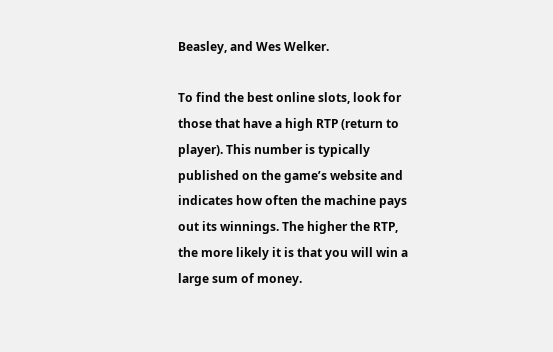Beasley, and Wes Welker.

To find the best online slots, look for those that have a high RTP (return to player). This number is typically published on the game’s website and indicates how often the machine pays out its winnings. The higher the RTP, the more likely it is that you will win a large sum of money.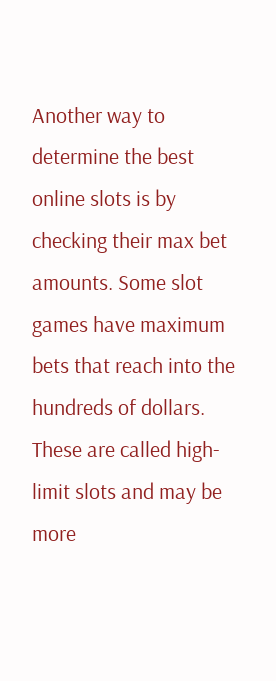Another way to determine the best online slots is by checking their max bet amounts. Some slot games have maximum bets that reach into the hundreds of dollars. These are called high-limit slots and may be more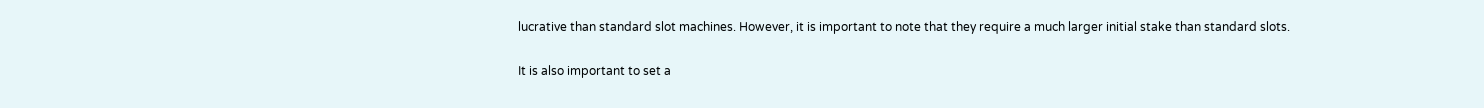lucrative than standard slot machines. However, it is important to note that they require a much larger initial stake than standard slots.

It is also important to set a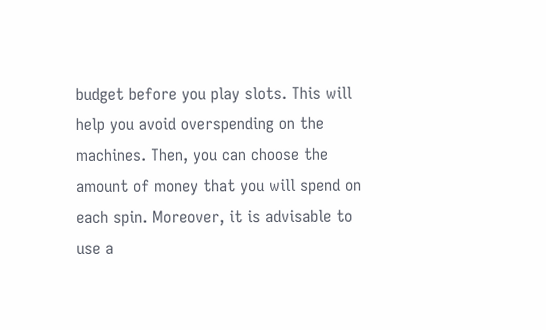budget before you play slots. This will help you avoid overspending on the machines. Then, you can choose the amount of money that you will spend on each spin. Moreover, it is advisable to use a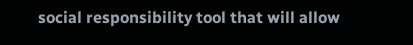social responsibility tool that will allow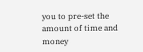you to pre-set the amount of time and money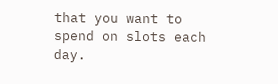that you want to spend on slots each day.